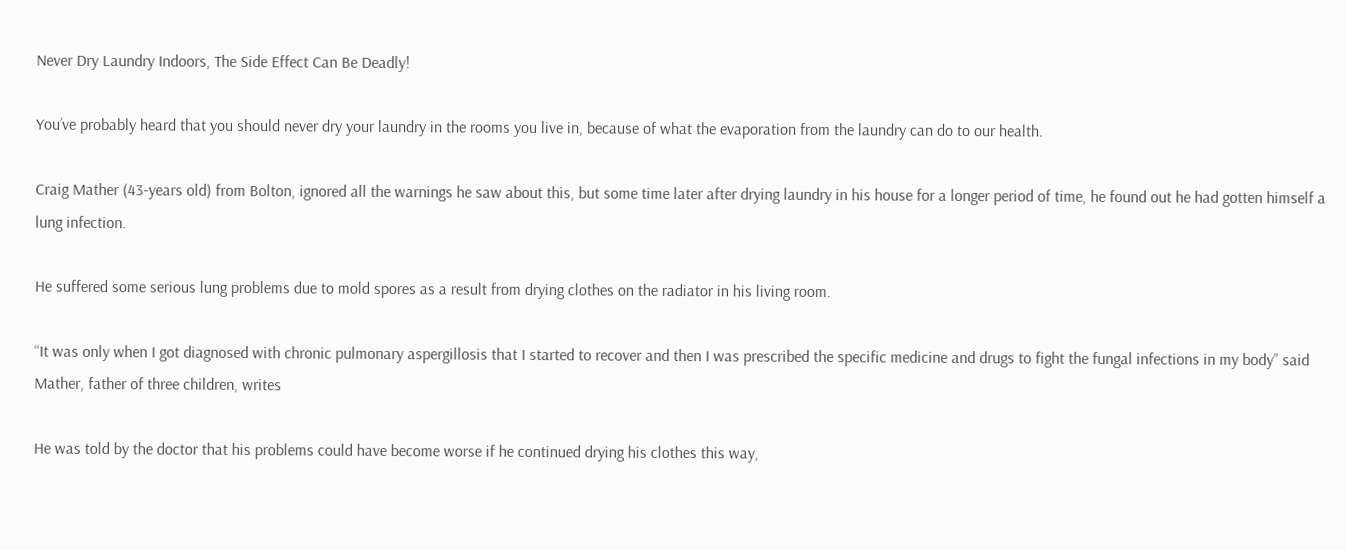Never Dry Laundry Indoors, The Side Effect Can Be Deadly!

You’ve probably heard that you should never dry your laundry in the rooms you live in, because of what the evaporation from the laundry can do to our health.

Craig Mather (43-years old) from Bolton, ignored all the warnings he saw about this, but some time later after drying laundry in his house for a longer period of time, he found out he had gotten himself a lung infection.

He suffered some serious lung problems due to mold spores as a result from drying clothes on the radiator in his living room.

“It was only when I got diagnosed with chronic pulmonary aspergillosis that I started to recover and then I was prescribed the specific medicine and drugs to fight the fungal infections in my body” said Mather, father of three children, writes

He was told by the doctor that his problems could have become worse if he continued drying his clothes this way,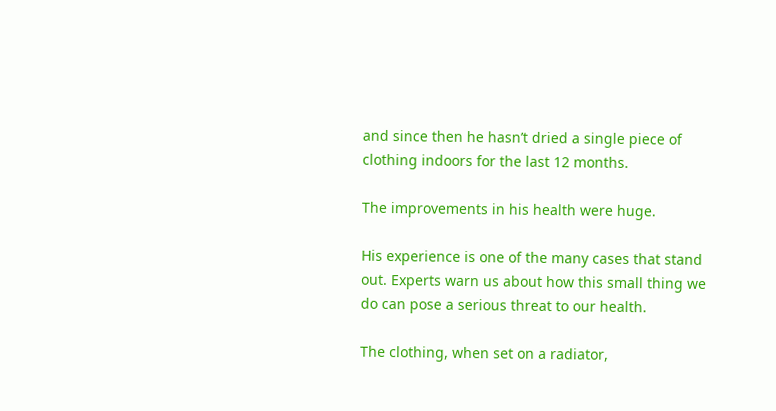and since then he hasn’t dried a single piece of clothing indoors for the last 12 months.

The improvements in his health were huge.

His experience is one of the many cases that stand out. Experts warn us about how this small thing we do can pose a serious threat to our health.

The clothing, when set on a radiator,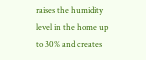raises the humidity level in the home up to 30% and creates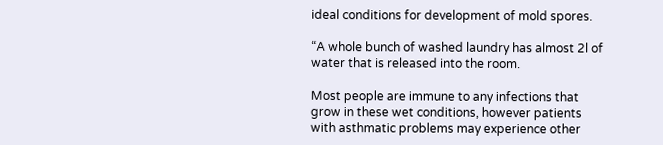ideal conditions for development of mold spores.

“A whole bunch of washed laundry has almost 2l of water that is released into the room.

Most people are immune to any infections that grow in these wet conditions, however patients with asthmatic problems may experience other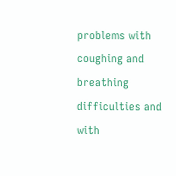problems with coughing and breathing difficulties and with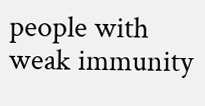people with weak immunity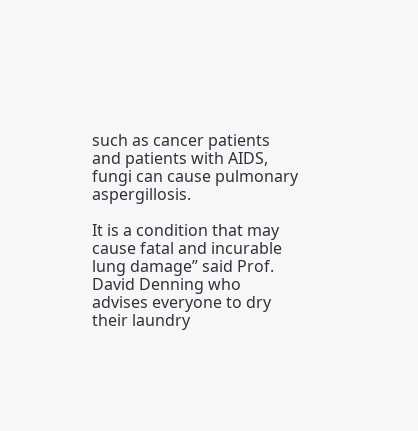such as cancer patients and patients with AIDS, fungi can cause pulmonary aspergillosis.

It is a condition that may cause fatal and incurable lung damage” said Prof. David Denning who advises everyone to dry their laundry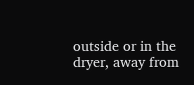outside or in the dryer, away from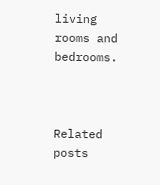living rooms and bedrooms.



Related posts